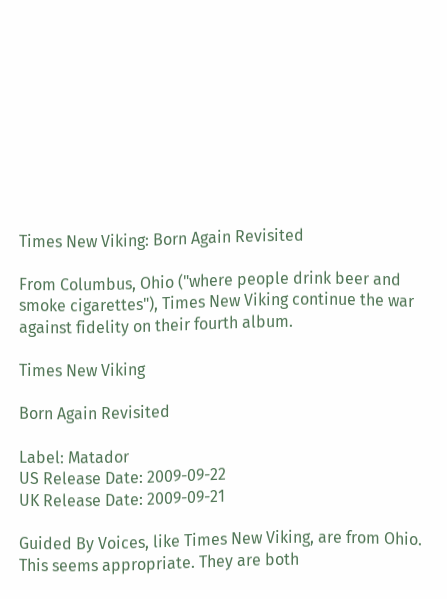Times New Viking: Born Again Revisited

From Columbus, Ohio ("where people drink beer and smoke cigarettes"), Times New Viking continue the war against fidelity on their fourth album.

Times New Viking

Born Again Revisited

Label: Matador
US Release Date: 2009-09-22
UK Release Date: 2009-09-21

Guided By Voices, like Times New Viking, are from Ohio. This seems appropriate. They are both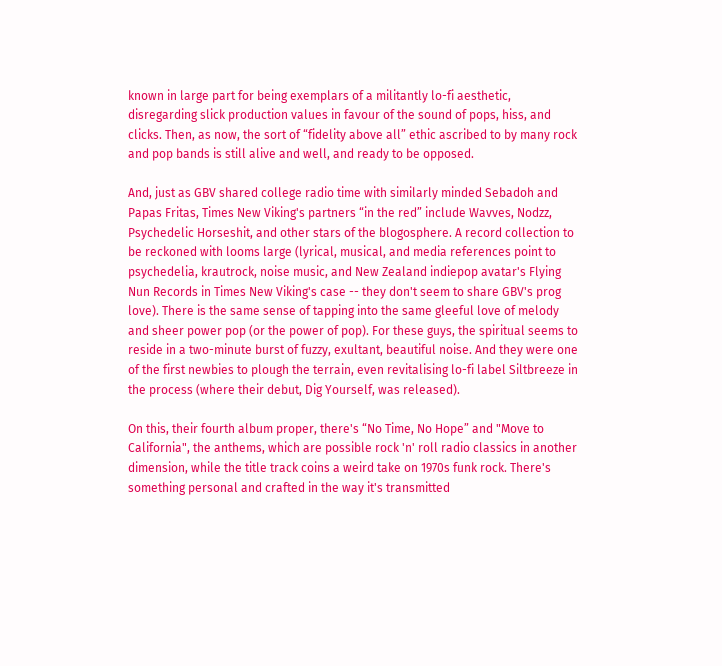known in large part for being exemplars of a militantly lo-fi aesthetic, disregarding slick production values in favour of the sound of pops, hiss, and clicks. Then, as now, the sort of “fidelity above all” ethic ascribed to by many rock and pop bands is still alive and well, and ready to be opposed.

And, just as GBV shared college radio time with similarly minded Sebadoh and Papas Fritas, Times New Viking's partners “in the red” include Wavves, Nodzz, Psychedelic Horseshit, and other stars of the blogosphere. A record collection to be reckoned with looms large (lyrical, musical, and media references point to psychedelia, krautrock, noise music, and New Zealand indiepop avatar's Flying Nun Records in Times New Viking's case -- they don't seem to share GBV's prog love). There is the same sense of tapping into the same gleeful love of melody and sheer power pop (or the power of pop). For these guys, the spiritual seems to reside in a two-minute burst of fuzzy, exultant, beautiful noise. And they were one of the first newbies to plough the terrain, even revitalising lo-fi label Siltbreeze in the process (where their debut, Dig Yourself, was released).

On this, their fourth album proper, there's “No Time, No Hope” and "Move to California", the anthems, which are possible rock 'n' roll radio classics in another dimension, while the title track coins a weird take on 1970s funk rock. There's something personal and crafted in the way it's transmitted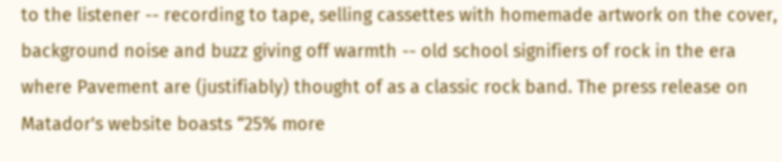to the listener -- recording to tape, selling cassettes with homemade artwork on the cover, background noise and buzz giving off warmth -- old school signifiers of rock in the era where Pavement are (justifiably) thought of as a classic rock band. The press release on Matador's website boasts “25% more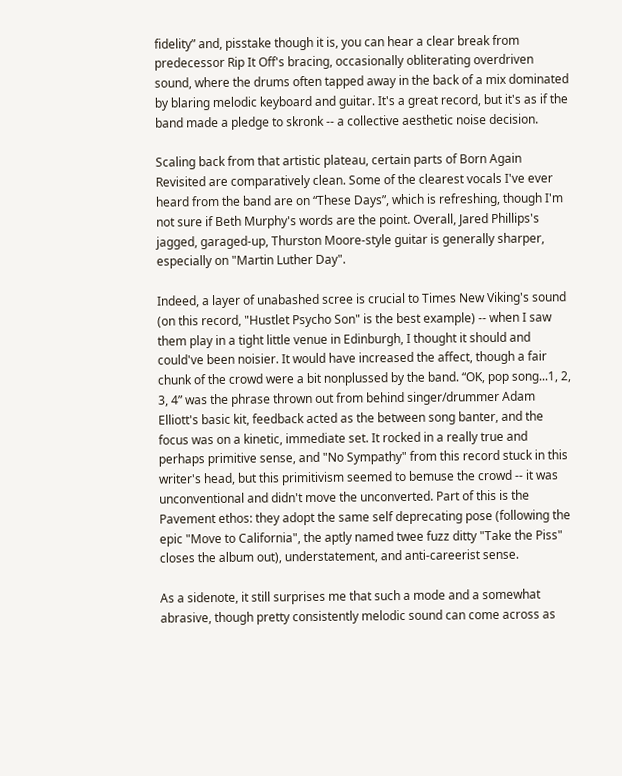fidelity” and, pisstake though it is, you can hear a clear break from predecessor Rip It Off's bracing, occasionally obliterating overdriven sound, where the drums often tapped away in the back of a mix dominated by blaring melodic keyboard and guitar. It's a great record, but it's as if the band made a pledge to skronk -- a collective aesthetic noise decision.

Scaling back from that artistic plateau, certain parts of Born Again Revisited are comparatively clean. Some of the clearest vocals I've ever heard from the band are on “These Days”, which is refreshing, though I'm not sure if Beth Murphy's words are the point. Overall, Jared Phillips's jagged, garaged-up, Thurston Moore-style guitar is generally sharper, especially on "Martin Luther Day".

Indeed, a layer of unabashed scree is crucial to Times New Viking's sound (on this record, "Hustlet Psycho Son" is the best example) -- when I saw them play in a tight little venue in Edinburgh, I thought it should and could've been noisier. It would have increased the affect, though a fair chunk of the crowd were a bit nonplussed by the band. “OK, pop song...1, 2, 3, 4” was the phrase thrown out from behind singer/drummer Adam Elliott's basic kit, feedback acted as the between song banter, and the focus was on a kinetic, immediate set. It rocked in a really true and perhaps primitive sense, and "No Sympathy" from this record stuck in this writer's head, but this primitivism seemed to bemuse the crowd -- it was unconventional and didn't move the unconverted. Part of this is the Pavement ethos: they adopt the same self deprecating pose (following the epic "Move to California", the aptly named twee fuzz ditty "Take the Piss" closes the album out), understatement, and anti-careerist sense.

As a sidenote, it still surprises me that such a mode and a somewhat abrasive, though pretty consistently melodic sound can come across as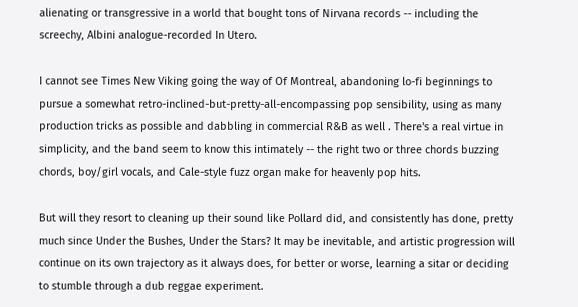alienating or transgressive in a world that bought tons of Nirvana records -- including the screechy, Albini analogue-recorded In Utero.

I cannot see Times New Viking going the way of Of Montreal, abandoning lo-fi beginnings to pursue a somewhat retro-inclined-but-pretty-all-encompassing pop sensibility, using as many production tricks as possible and dabbling in commercial R&B as well . There's a real virtue in simplicity, and the band seem to know this intimately -- the right two or three chords buzzing chords, boy/girl vocals, and Cale-style fuzz organ make for heavenly pop hits.

But will they resort to cleaning up their sound like Pollard did, and consistently has done, pretty much since Under the Bushes, Under the Stars? It may be inevitable, and artistic progression will continue on its own trajectory as it always does, for better or worse, learning a sitar or deciding to stumble through a dub reggae experiment.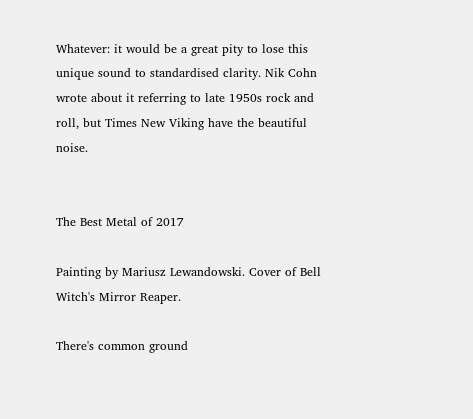Whatever: it would be a great pity to lose this unique sound to standardised clarity. Nik Cohn wrote about it referring to late 1950s rock and roll, but Times New Viking have the beautiful noise.


The Best Metal of 2017

Painting by Mariusz Lewandowski. Cover of Bell Witch's Mirror Reaper.

There's common ground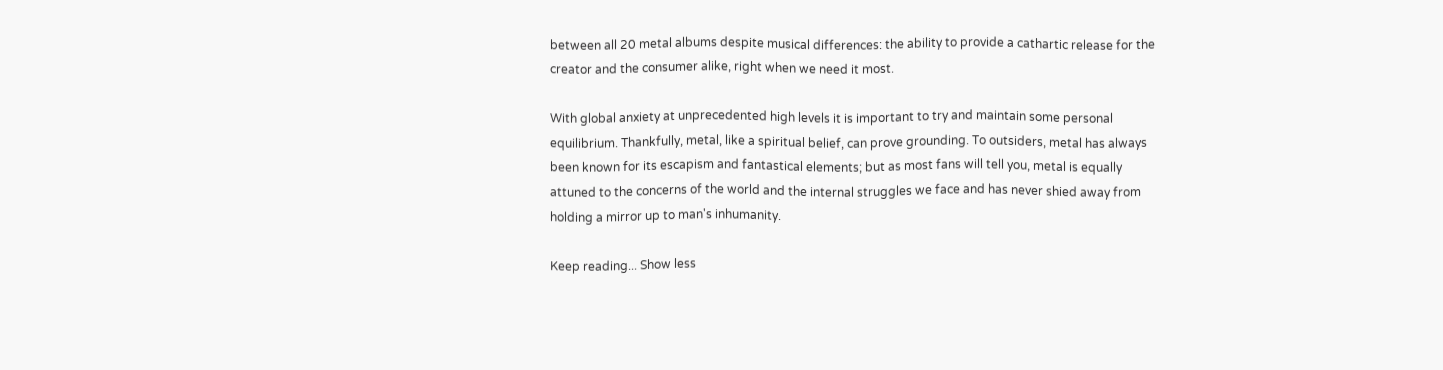between all 20 metal albums despite musical differences: the ability to provide a cathartic release for the creator and the consumer alike, right when we need it most.

With global anxiety at unprecedented high levels it is important to try and maintain some personal equilibrium. Thankfully, metal, like a spiritual belief, can prove grounding. To outsiders, metal has always been known for its escapism and fantastical elements; but as most fans will tell you, metal is equally attuned to the concerns of the world and the internal struggles we face and has never shied away from holding a mirror up to man's inhumanity.

Keep reading... Show less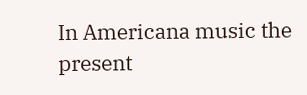In Americana music the present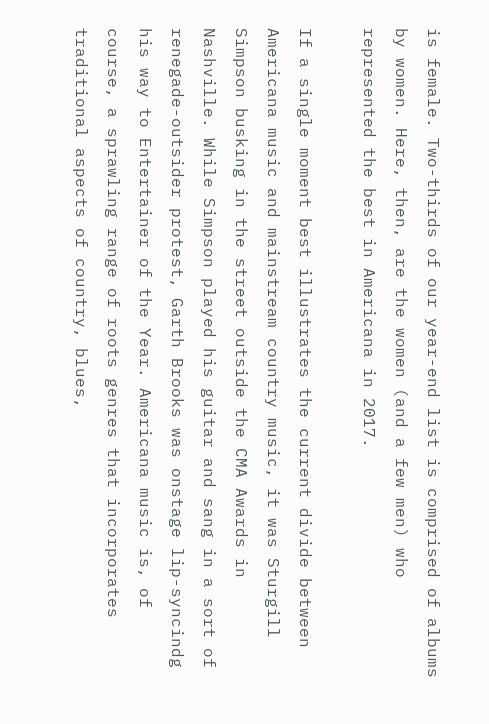is female. Two-thirds of our year-end list is comprised of albums by women. Here, then, are the women (and a few men) who represented the best in Americana in 2017.

If a single moment best illustrates the current divide between Americana music and mainstream country music, it was Sturgill Simpson busking in the street outside the CMA Awards in Nashville. While Simpson played his guitar and sang in a sort of renegade-outsider protest, Garth Brooks was onstage lip-syncindg his way to Entertainer of the Year. Americana music is, of course, a sprawling range of roots genres that incorporates traditional aspects of country, blues,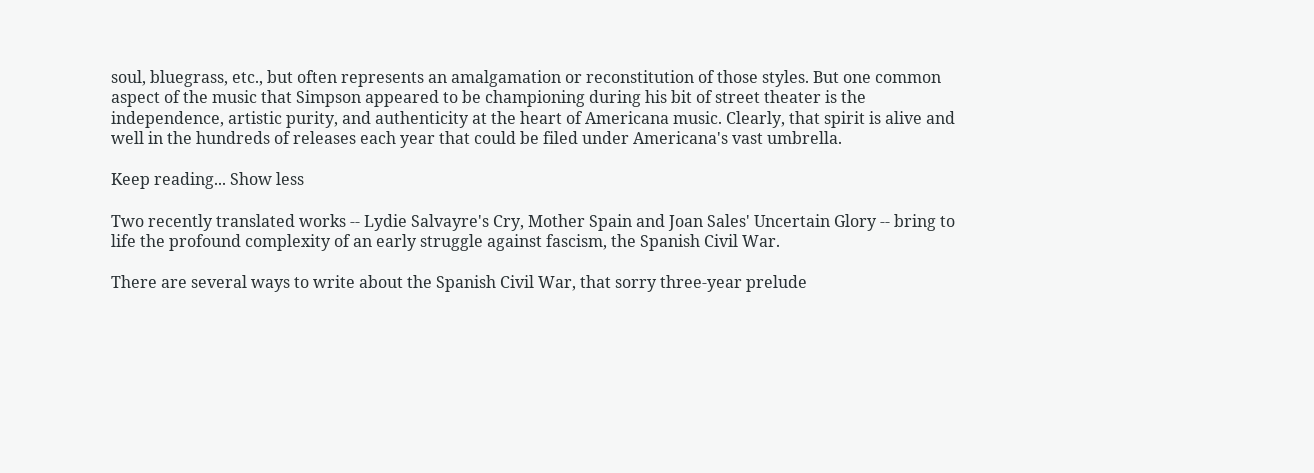soul, bluegrass, etc., but often represents an amalgamation or reconstitution of those styles. But one common aspect of the music that Simpson appeared to be championing during his bit of street theater is the independence, artistic purity, and authenticity at the heart of Americana music. Clearly, that spirit is alive and well in the hundreds of releases each year that could be filed under Americana's vast umbrella.

Keep reading... Show less

Two recently translated works -- Lydie Salvayre's Cry, Mother Spain and Joan Sales' Uncertain Glory -- bring to life the profound complexity of an early struggle against fascism, the Spanish Civil War.

There are several ways to write about the Spanish Civil War, that sorry three-year prelude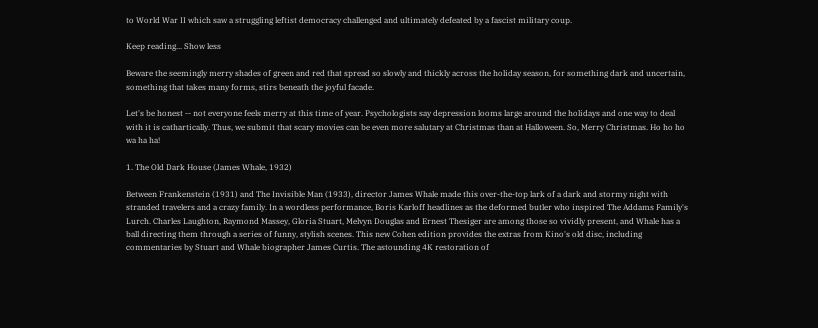to World War II which saw a struggling leftist democracy challenged and ultimately defeated by a fascist military coup.

Keep reading... Show less

Beware the seemingly merry shades of green and red that spread so slowly and thickly across the holiday season, for something dark and uncertain, something that takes many forms, stirs beneath the joyful facade.

Let's be honest -- not everyone feels merry at this time of year. Psychologists say depression looms large around the holidays and one way to deal with it is cathartically. Thus, we submit that scary movies can be even more salutary at Christmas than at Halloween. So, Merry Christmas. Ho ho ho wa ha ha!

1. The Old Dark House (James Whale, 1932)

Between Frankenstein (1931) and The Invisible Man (1933), director James Whale made this over-the-top lark of a dark and stormy night with stranded travelers and a crazy family. In a wordless performance, Boris Karloff headlines as the deformed butler who inspired The Addams Family's Lurch. Charles Laughton, Raymond Massey, Gloria Stuart, Melvyn Douglas and Ernest Thesiger are among those so vividly present, and Whale has a ball directing them through a series of funny, stylish scenes. This new Cohen edition provides the extras from Kino's old disc, including commentaries by Stuart and Whale biographer James Curtis. The astounding 4K restoration of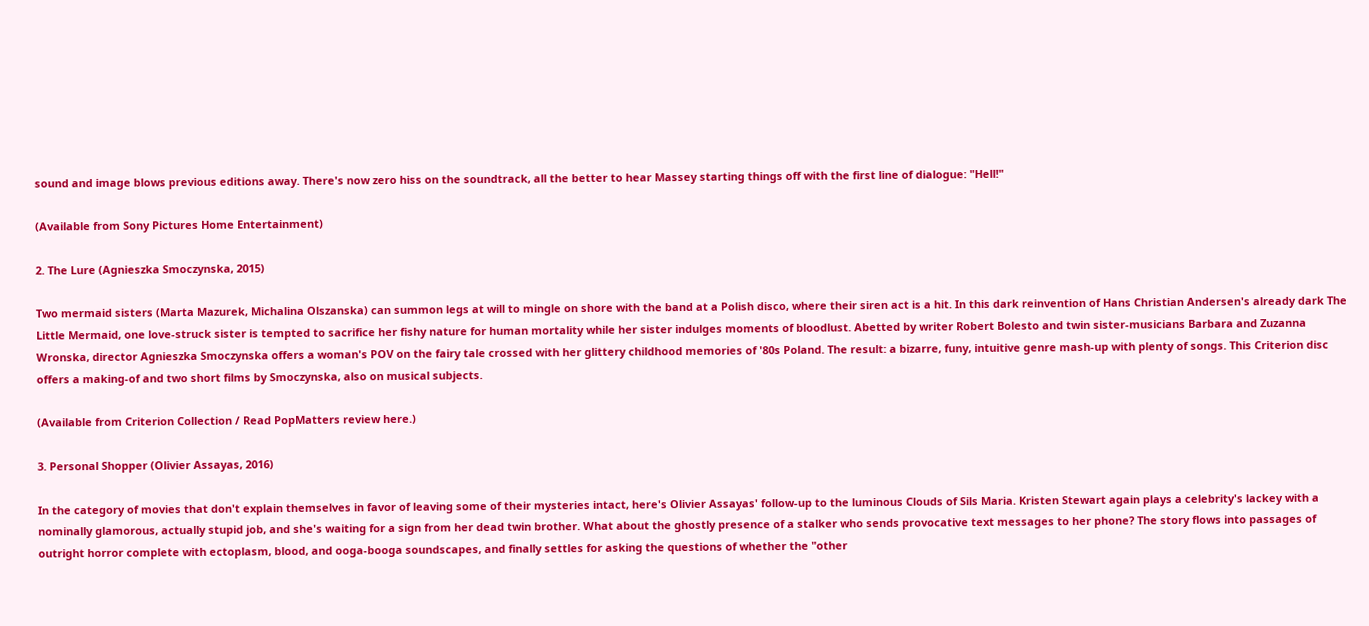sound and image blows previous editions away. There's now zero hiss on the soundtrack, all the better to hear Massey starting things off with the first line of dialogue: "Hell!"

(Available from Sony Pictures Home Entertainment)

2. The Lure (Agnieszka Smoczynska, 2015)

Two mermaid sisters (Marta Mazurek, Michalina Olszanska) can summon legs at will to mingle on shore with the band at a Polish disco, where their siren act is a hit. In this dark reinvention of Hans Christian Andersen's already dark The Little Mermaid, one love-struck sister is tempted to sacrifice her fishy nature for human mortality while her sister indulges moments of bloodlust. Abetted by writer Robert Bolesto and twin sister-musicians Barbara and Zuzanna Wronska, director Agnieszka Smoczynska offers a woman's POV on the fairy tale crossed with her glittery childhood memories of '80s Poland. The result: a bizarre, funy, intuitive genre mash-up with plenty of songs. This Criterion disc offers a making-of and two short films by Smoczynska, also on musical subjects.

(Available from Criterion Collection / Read PopMatters review here.)

3. Personal Shopper (Olivier Assayas, 2016)

In the category of movies that don't explain themselves in favor of leaving some of their mysteries intact, here's Olivier Assayas' follow-up to the luminous Clouds of Sils Maria. Kristen Stewart again plays a celebrity's lackey with a nominally glamorous, actually stupid job, and she's waiting for a sign from her dead twin brother. What about the ghostly presence of a stalker who sends provocative text messages to her phone? The story flows into passages of outright horror complete with ectoplasm, blood, and ooga-booga soundscapes, and finally settles for asking the questions of whether the "other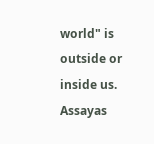world" is outside or inside us. Assayas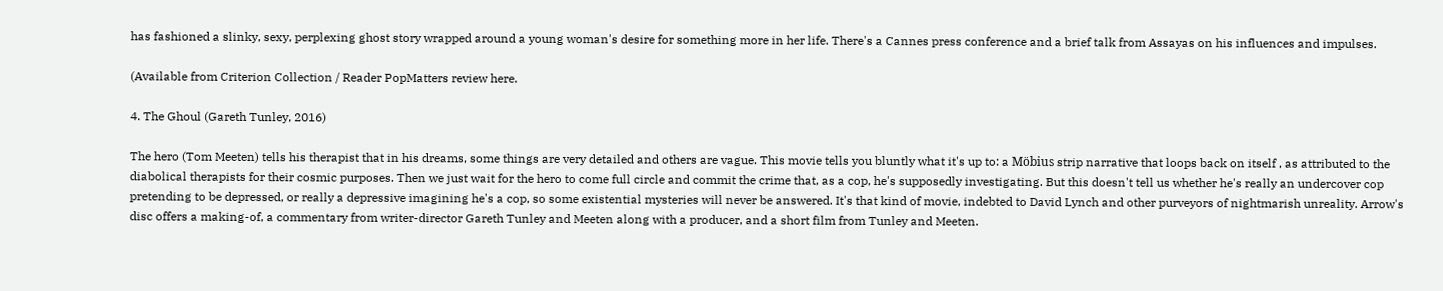has fashioned a slinky, sexy, perplexing ghost story wrapped around a young woman's desire for something more in her life. There's a Cannes press conference and a brief talk from Assayas on his influences and impulses.

(Available from Criterion Collection / Reader PopMatters review here.

4. The Ghoul (Gareth Tunley, 2016)

The hero (Tom Meeten) tells his therapist that in his dreams, some things are very detailed and others are vague. This movie tells you bluntly what it's up to: a Möbius strip narrative that loops back on itself , as attributed to the diabolical therapists for their cosmic purposes. Then we just wait for the hero to come full circle and commit the crime that, as a cop, he's supposedly investigating. But this doesn't tell us whether he's really an undercover cop pretending to be depressed, or really a depressive imagining he's a cop, so some existential mysteries will never be answered. It's that kind of movie, indebted to David Lynch and other purveyors of nightmarish unreality. Arrow's disc offers a making-of, a commentary from writer-director Gareth Tunley and Meeten along with a producer, and a short film from Tunley and Meeten.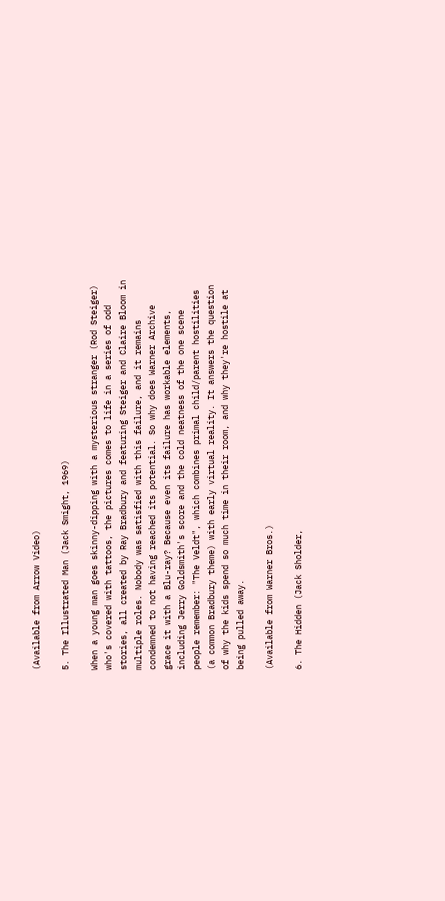(Available from Arrow Video)

5. The Illustrated Man (Jack Smight, 1969)

When a young man goes skinny-dipping with a mysterious stranger (Rod Steiger) who's covered with tattoos, the pictures comes to life in a series of odd stories, all created by Ray Bradbury and featuring Steiger and Claire Bloom in multiple roles. Nobody was satisfied with this failure, and it remains condemned to not having reached its potential. So why does Warner Archive grace it with a Blu-ray? Because even its failure has workable elements, including Jerry Goldsmith's score and the cold neatness of the one scene people remember: "The Veldt", which combines primal child/parent hostilities (a common Bradbury theme) with early virtual reality. It answers the question of why the kids spend so much time in their room, and why they're hostile at being pulled away.

(Available from Warner Bros.)

6. The Hidden (Jack Sholder,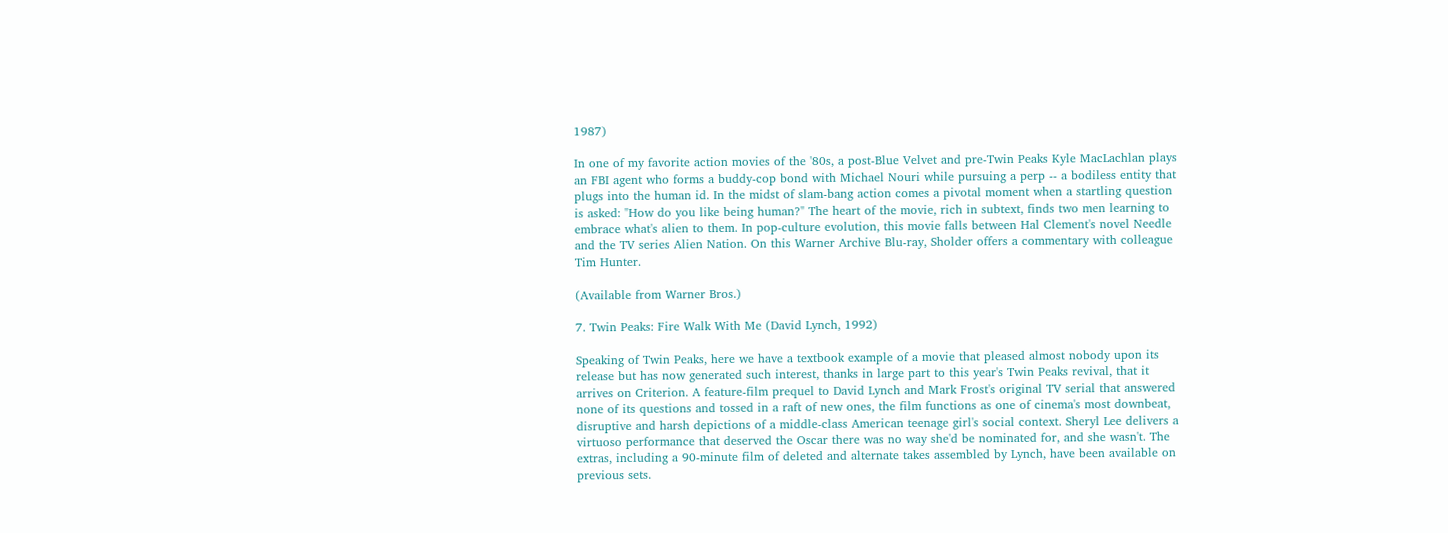1987)

In one of my favorite action movies of the '80s, a post-Blue Velvet and pre-Twin Peaks Kyle MacLachlan plays an FBI agent who forms a buddy-cop bond with Michael Nouri while pursuing a perp -- a bodiless entity that plugs into the human id. In the midst of slam-bang action comes a pivotal moment when a startling question is asked: "How do you like being human?" The heart of the movie, rich in subtext, finds two men learning to embrace what's alien to them. In pop-culture evolution, this movie falls between Hal Clement's novel Needle and the TV series Alien Nation. On this Warner Archive Blu-ray, Sholder offers a commentary with colleague Tim Hunter.

(Available from Warner Bros.)

7. Twin Peaks: Fire Walk With Me (David Lynch, 1992)

Speaking of Twin Peaks, here we have a textbook example of a movie that pleased almost nobody upon its release but has now generated such interest, thanks in large part to this year's Twin Peaks revival, that it arrives on Criterion. A feature-film prequel to David Lynch and Mark Frost's original TV serial that answered none of its questions and tossed in a raft of new ones, the film functions as one of cinema's most downbeat, disruptive and harsh depictions of a middle-class American teenage girl's social context. Sheryl Lee delivers a virtuoso performance that deserved the Oscar there was no way she'd be nominated for, and she wasn't. The extras, including a 90-minute film of deleted and alternate takes assembled by Lynch, have been available on previous sets.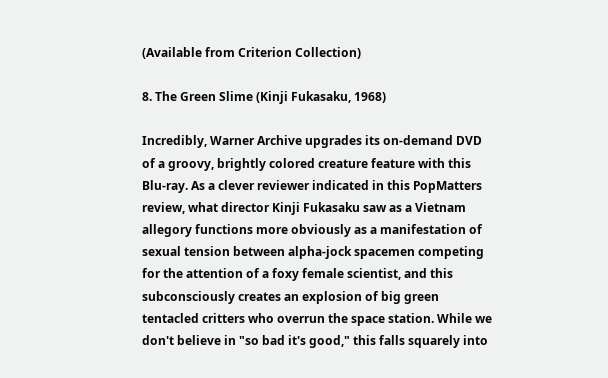(Available from Criterion Collection)

8. The Green Slime (Kinji Fukasaku, 1968)

Incredibly, Warner Archive upgrades its on-demand DVD of a groovy, brightly colored creature feature with this Blu-ray. As a clever reviewer indicated in this PopMatters review, what director Kinji Fukasaku saw as a Vietnam allegory functions more obviously as a manifestation of sexual tension between alpha-jock spacemen competing for the attention of a foxy female scientist, and this subconsciously creates an explosion of big green tentacled critters who overrun the space station. While we don't believe in "so bad it's good," this falls squarely into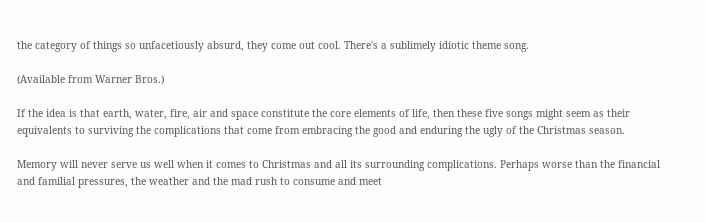the category of things so unfacetiously absurd, they come out cool. There's a sublimely idiotic theme song.

(Available from Warner Bros.)

If the idea is that earth, water, fire, air and space constitute the core elements of life, then these five songs might seem as their equivalents to surviving the complications that come from embracing the good and enduring the ugly of the Christmas season.

Memory will never serve us well when it comes to Christmas and all its surrounding complications. Perhaps worse than the financial and familial pressures, the weather and the mad rush to consume and meet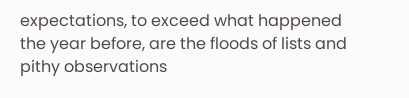expectations, to exceed what happened the year before, are the floods of lists and pithy observations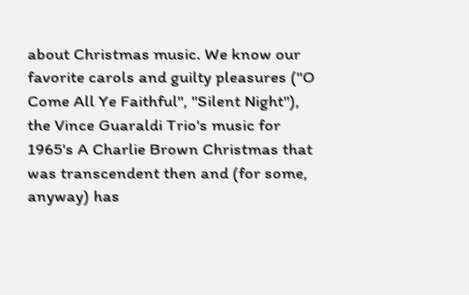about Christmas music. We know our favorite carols and guilty pleasures ("O Come All Ye Faithful", "Silent Night"), the Vince Guaraldi Trio's music for 1965's A Charlie Brown Christmas that was transcendent then and (for some, anyway) has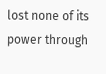lost none of its power through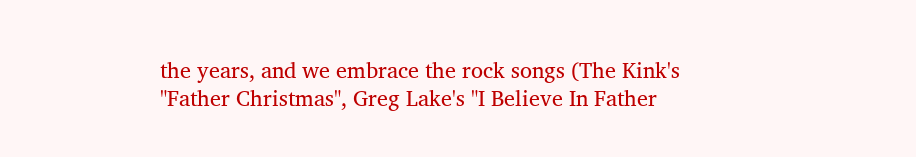the years, and we embrace the rock songs (The Kink's "Father Christmas", Greg Lake's "I Believe In Father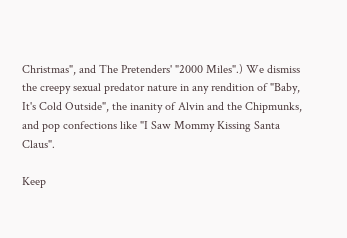Christmas", and The Pretenders' "2000 Miles".) We dismiss the creepy sexual predator nature in any rendition of "Baby, It's Cold Outside", the inanity of Alvin and the Chipmunks, and pop confections like "I Saw Mommy Kissing Santa Claus".

Keep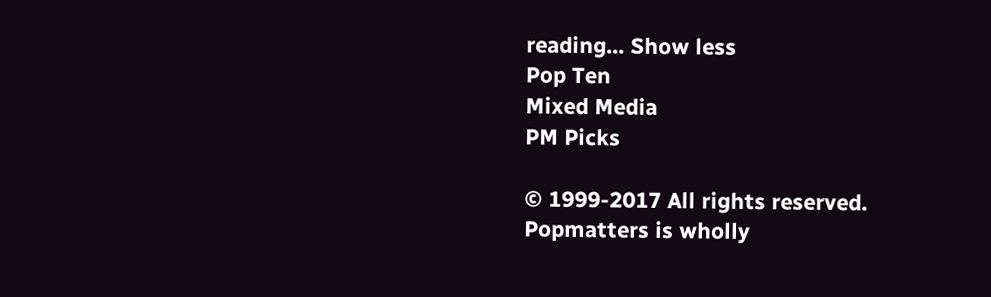reading... Show less
Pop Ten
Mixed Media
PM Picks

© 1999-2017 All rights reserved.
Popmatters is wholly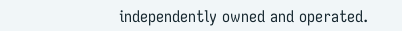independently owned and operated.